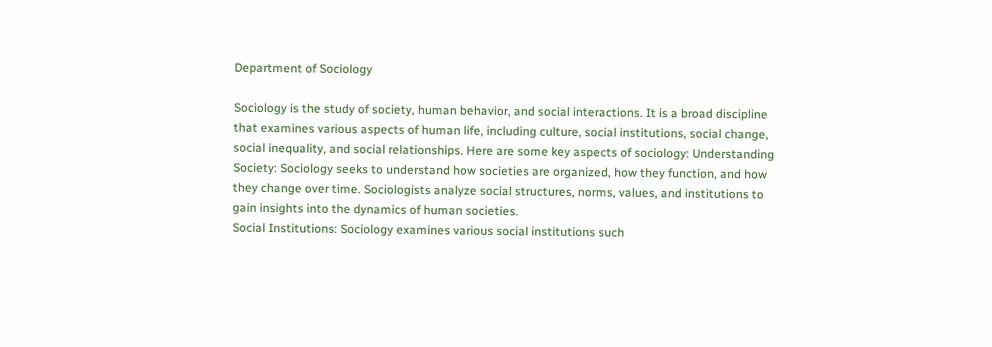Department of Sociology

Sociology is the study of society, human behavior, and social interactions. It is a broad discipline that examines various aspects of human life, including culture, social institutions, social change, social inequality, and social relationships. Here are some key aspects of sociology: Understanding Society: Sociology seeks to understand how societies are organized, how they function, and how they change over time. Sociologists analyze social structures, norms, values, and institutions to gain insights into the dynamics of human societies.
Social Institutions: Sociology examines various social institutions such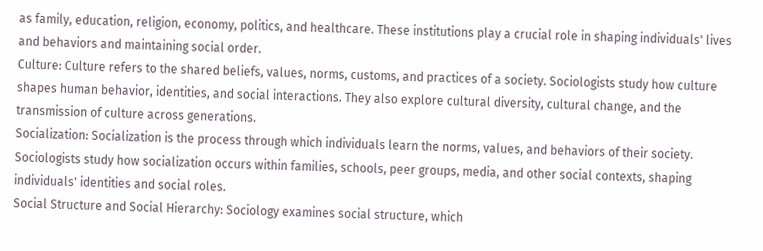as family, education, religion, economy, politics, and healthcare. These institutions play a crucial role in shaping individuals' lives and behaviors and maintaining social order.
Culture: Culture refers to the shared beliefs, values, norms, customs, and practices of a society. Sociologists study how culture shapes human behavior, identities, and social interactions. They also explore cultural diversity, cultural change, and the transmission of culture across generations.
Socialization: Socialization is the process through which individuals learn the norms, values, and behaviors of their society. Sociologists study how socialization occurs within families, schools, peer groups, media, and other social contexts, shaping individuals' identities and social roles.
Social Structure and Social Hierarchy: Sociology examines social structure, which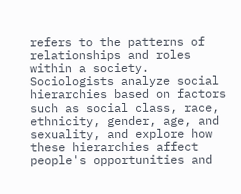refers to the patterns of relationships and roles within a society. Sociologists analyze social hierarchies based on factors such as social class, race, ethnicity, gender, age, and sexuality, and explore how these hierarchies affect people's opportunities and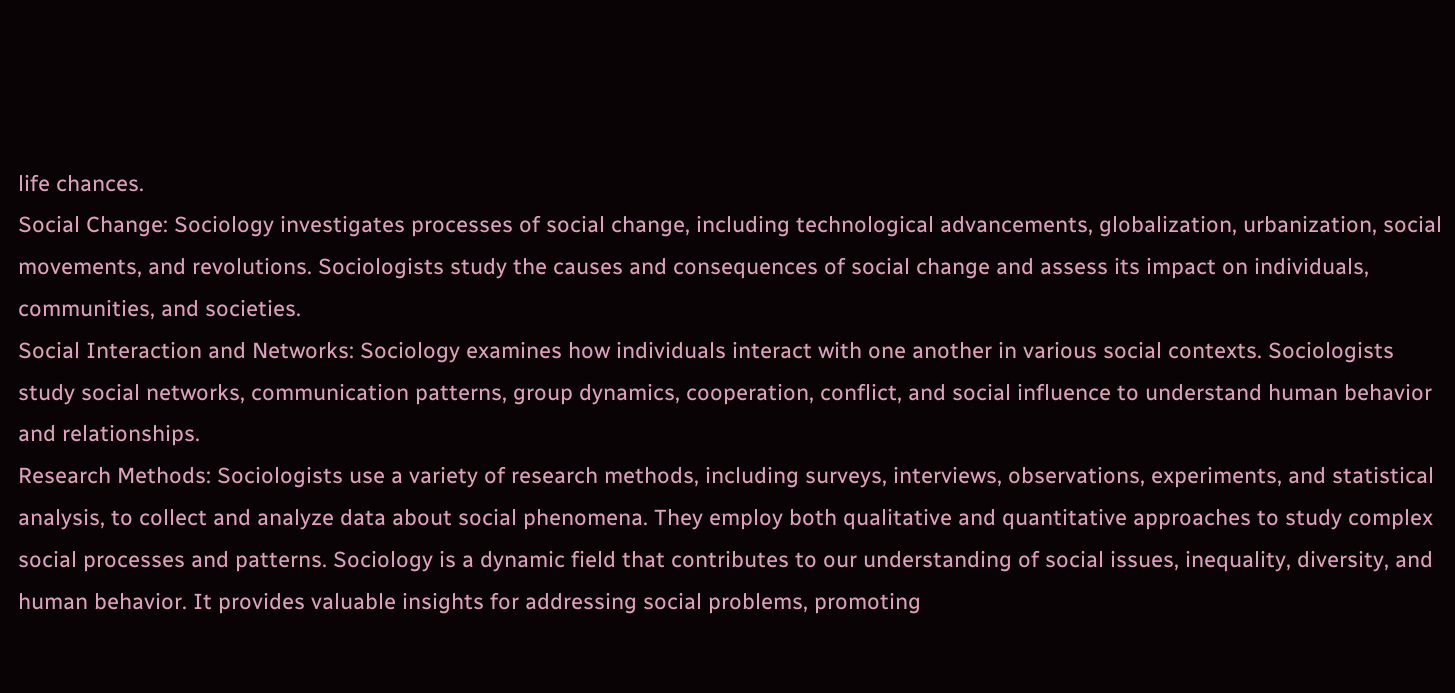life chances.
Social Change: Sociology investigates processes of social change, including technological advancements, globalization, urbanization, social movements, and revolutions. Sociologists study the causes and consequences of social change and assess its impact on individuals, communities, and societies.
Social Interaction and Networks: Sociology examines how individuals interact with one another in various social contexts. Sociologists study social networks, communication patterns, group dynamics, cooperation, conflict, and social influence to understand human behavior and relationships.
Research Methods: Sociologists use a variety of research methods, including surveys, interviews, observations, experiments, and statistical analysis, to collect and analyze data about social phenomena. They employ both qualitative and quantitative approaches to study complex social processes and patterns. Sociology is a dynamic field that contributes to our understanding of social issues, inequality, diversity, and human behavior. It provides valuable insights for addressing social problems, promoting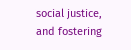social justice, and fostering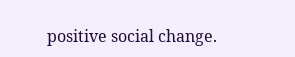positive social change.